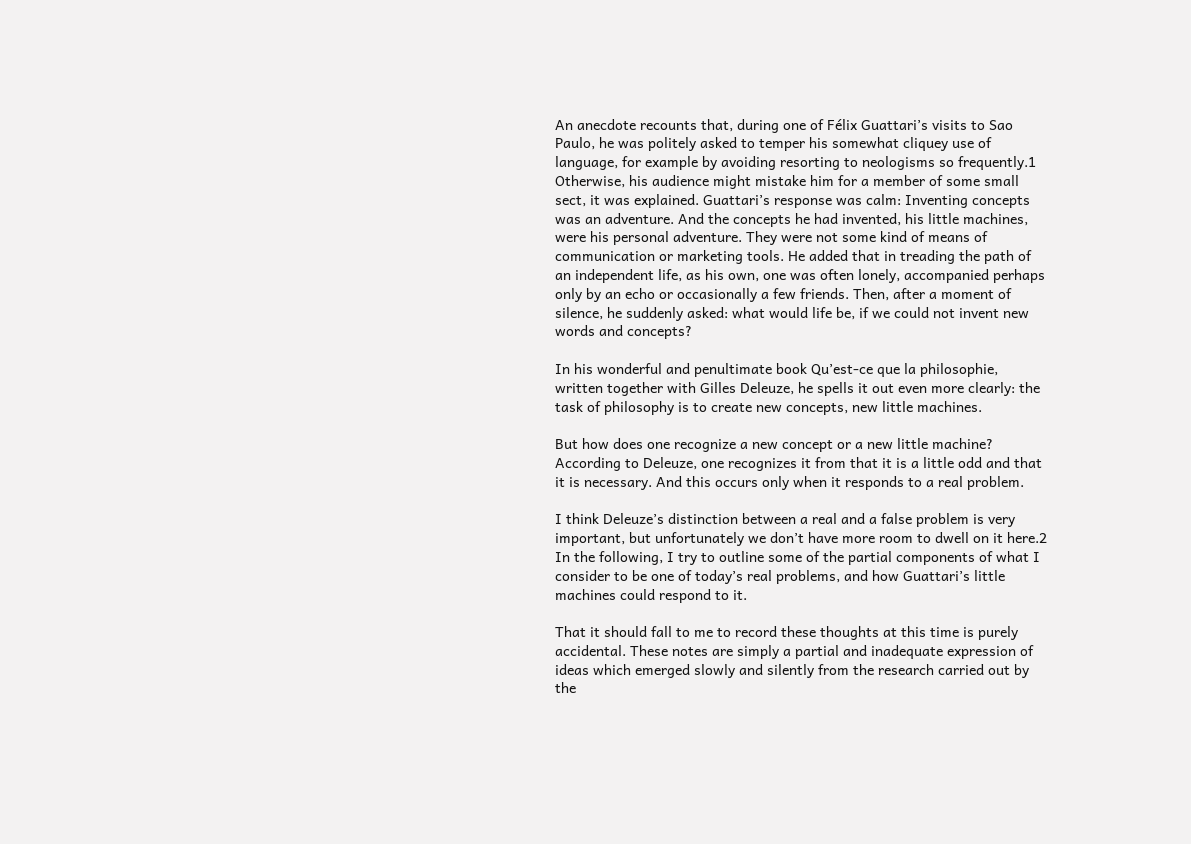An anecdote recounts that, during one of Félix Guattari’s visits to Sao Paulo, he was politely asked to temper his somewhat cliquey use of language, for example by avoiding resorting to neologisms so frequently.1 Otherwise, his audience might mistake him for a member of some small sect, it was explained. Guattari’s response was calm: Inventing concepts was an adventure. And the concepts he had invented, his little machines, were his personal adventure. They were not some kind of means of communication or marketing tools. He added that in treading the path of an independent life, as his own, one was often lonely, accompanied perhaps only by an echo or occasionally a few friends. Then, after a moment of silence, he suddenly asked: what would life be, if we could not invent new words and concepts?

In his wonderful and penultimate book Qu’est-ce que la philosophie, written together with Gilles Deleuze, he spells it out even more clearly: the task of philosophy is to create new concepts, new little machines.

But how does one recognize a new concept or a new little machine? According to Deleuze, one recognizes it from that it is a little odd and that it is necessary. And this occurs only when it responds to a real problem.

I think Deleuze’s distinction between a real and a false problem is very important, but unfortunately we don’t have more room to dwell on it here.2 In the following, I try to outline some of the partial components of what I consider to be one of today’s real problems, and how Guattari’s little machines could respond to it.

That it should fall to me to record these thoughts at this time is purely accidental. These notes are simply a partial and inadequate expression of ideas which emerged slowly and silently from the research carried out by the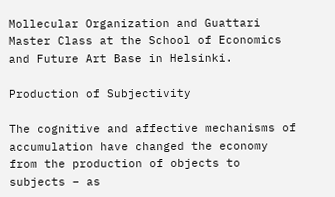Mollecular Organization and Guattari Master Class at the School of Economics and Future Art Base in Helsinki.

Production of Subjectivity

The cognitive and affective mechanisms of accumulation have changed the economy from the production of objects to subjects – as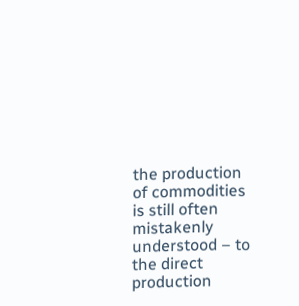the production of commodities is still often mistakenly understood – to the direct production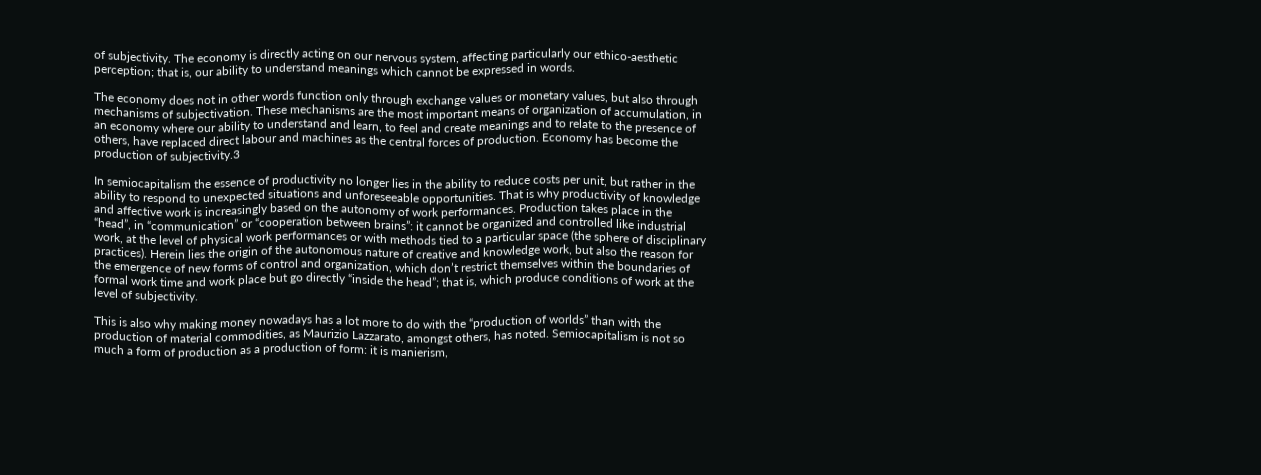of subjectivity. The economy is directly acting on our nervous system, affecting particularly our ethico-aesthetic perception; that is, our ability to understand meanings which cannot be expressed in words.

The economy does not in other words function only through exchange values or monetary values, but also through mechanisms of subjectivation. These mechanisms are the most important means of organization of accumulation, in an economy where our ability to understand and learn, to feel and create meanings and to relate to the presence of others, have replaced direct labour and machines as the central forces of production. Economy has become the production of subjectivity.3

In semiocapitalism the essence of productivity no longer lies in the ability to reduce costs per unit, but rather in the ability to respond to unexpected situations and unforeseeable opportunities. That is why productivity of knowledge and affective work is increasingly based on the autonomy of work performances. Production takes place in the “head”, in “communication” or “cooperation between brains”: it cannot be organized and controlled like industrial work, at the level of physical work performances or with methods tied to a particular space (the sphere of disciplinary practices). Herein lies the origin of the autonomous nature of creative and knowledge work, but also the reason for the emergence of new forms of control and organization, which don’t restrict themselves within the boundaries of formal work time and work place but go directly “inside the head”; that is, which produce conditions of work at the level of subjectivity.

This is also why making money nowadays has a lot more to do with the “production of worlds” than with the production of material commodities, as Maurizio Lazzarato, amongst others, has noted. Semiocapitalism is not so much a form of production as a production of form: it is manierism,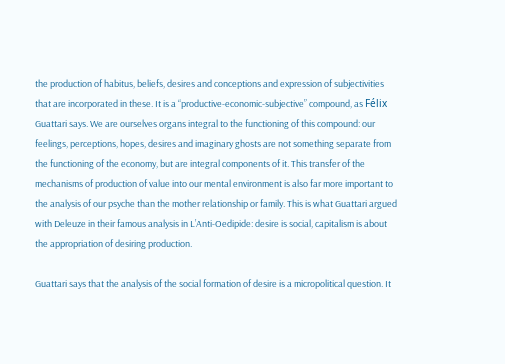the production of habitus, beliefs, desires and conceptions and expression of subjectivities that are incorporated in these. It is a “productive-economic-subjective” compound, as Félix Guattari says. We are ourselves organs integral to the functioning of this compound: our feelings, perceptions, hopes, desires and imaginary ghosts are not something separate from the functioning of the economy, but are integral components of it. This transfer of the mechanisms of production of value into our mental environment is also far more important to the analysis of our psyche than the mother relationship or family. This is what Guattari argued with Deleuze in their famous analysis in L’Anti-Oedipide: desire is social, capitalism is about the appropriation of desiring production.

Guattari says that the analysis of the social formation of desire is a micropolitical question. It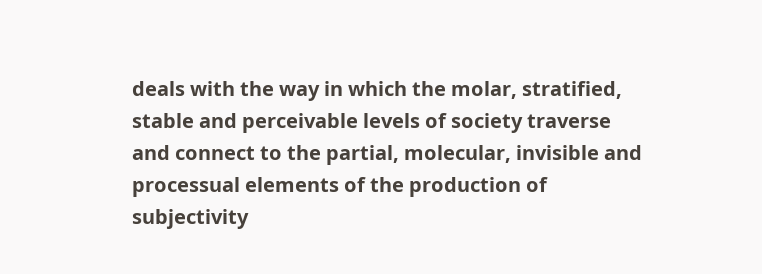deals with the way in which the molar, stratified, stable and perceivable levels of society traverse and connect to the partial, molecular, invisible and processual elements of the production of subjectivity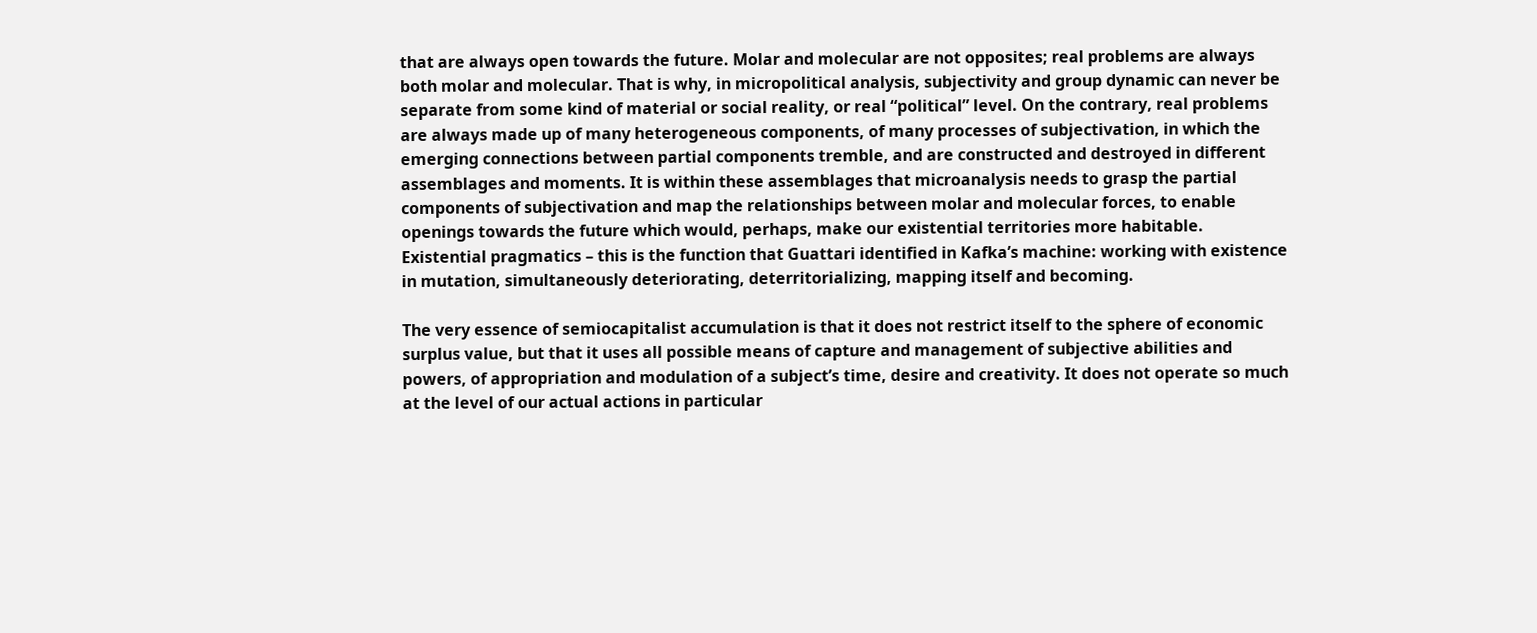that are always open towards the future. Molar and molecular are not opposites; real problems are always both molar and molecular. That is why, in micropolitical analysis, subjectivity and group dynamic can never be separate from some kind of material or social reality, or real “political” level. On the contrary, real problems are always made up of many heterogeneous components, of many processes of subjectivation, in which the emerging connections between partial components tremble, and are constructed and destroyed in different assemblages and moments. It is within these assemblages that microanalysis needs to grasp the partial components of subjectivation and map the relationships between molar and molecular forces, to enable openings towards the future which would, perhaps, make our existential territories more habitable. Existential pragmatics – this is the function that Guattari identified in Kafka’s machine: working with existence in mutation, simultaneously deteriorating, deterritorializing, mapping itself and becoming.

The very essence of semiocapitalist accumulation is that it does not restrict itself to the sphere of economic surplus value, but that it uses all possible means of capture and management of subjective abilities and powers, of appropriation and modulation of a subject’s time, desire and creativity. It does not operate so much at the level of our actual actions in particular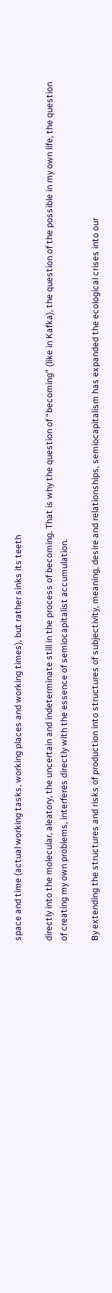space and time (actual working tasks, working places and working times), but rather sinks its teeth

directly into the molecular, aleatory, the uncertain and indeterminate still in the process of becoming. That is why the question of “becoming” (like in Kafka), the question of the possible in my own life, the question of creating my own problems, interferes directly with the essence of semiocapitalist accumulation.

By extending the structures and risks of production into structures of subjectivity, meaning, desire and relationships, semiocapitalism has expanded the ecological crises into our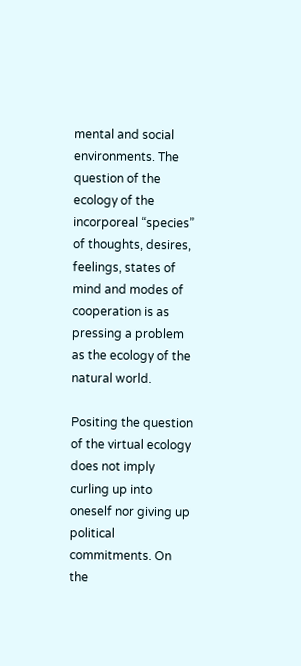mental and social environments. The question of the ecology of the incorporeal “species” of thoughts, desires, feelings, states of mind and modes of cooperation is as pressing a problem as the ecology of the natural world.

Positing the question of the virtual ecology does not imply curling up into oneself nor giving up political commitments. On the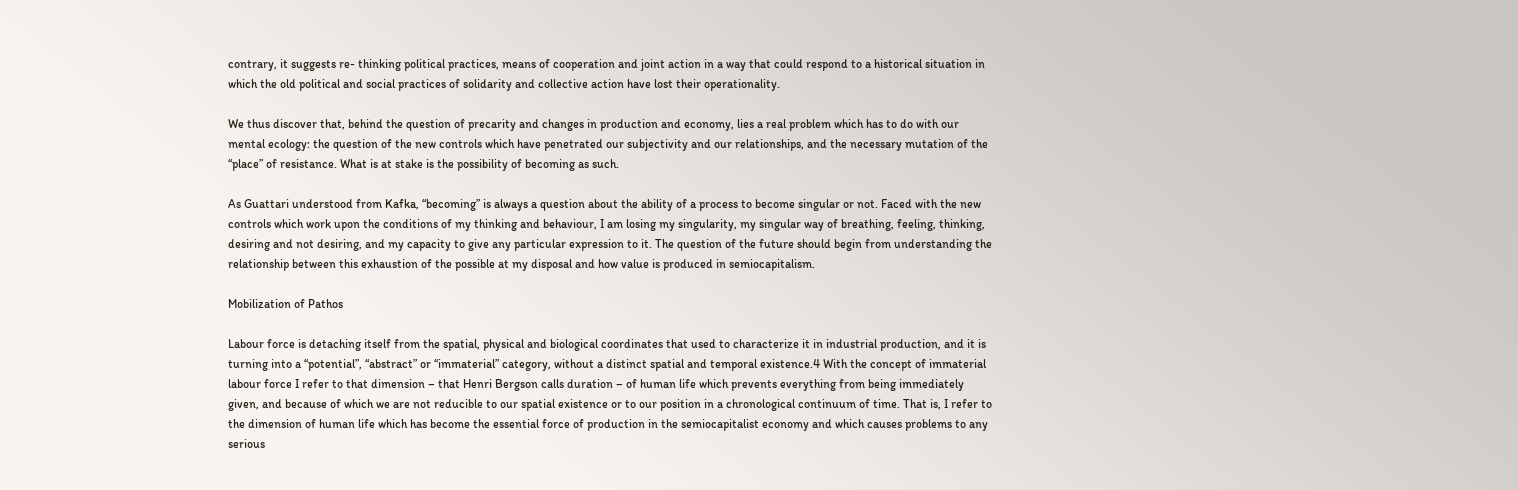contrary, it suggests re- thinking political practices, means of cooperation and joint action in a way that could respond to a historical situation in which the old political and social practices of solidarity and collective action have lost their operationality.

We thus discover that, behind the question of precarity and changes in production and economy, lies a real problem which has to do with our mental ecology: the question of the new controls which have penetrated our subjectivity and our relationships, and the necessary mutation of the “place” of resistance. What is at stake is the possibility of becoming as such.

As Guattari understood from Kafka, “becoming” is always a question about the ability of a process to become singular or not. Faced with the new controls which work upon the conditions of my thinking and behaviour, I am losing my singularity, my singular way of breathing, feeling, thinking, desiring and not desiring, and my capacity to give any particular expression to it. The question of the future should begin from understanding the relationship between this exhaustion of the possible at my disposal and how value is produced in semiocapitalism.

Mobilization of Pathos

Labour force is detaching itself from the spatial, physical and biological coordinates that used to characterize it in industrial production, and it is turning into a “potential”, “abstract” or “immaterial” category, without a distinct spatial and temporal existence.4 With the concept of immaterial labour force I refer to that dimension – that Henri Bergson calls duration – of human life which prevents everything from being immediately given, and because of which we are not reducible to our spatial existence or to our position in a chronological continuum of time. That is, I refer to the dimension of human life which has become the essential force of production in the semiocapitalist economy and which causes problems to any serious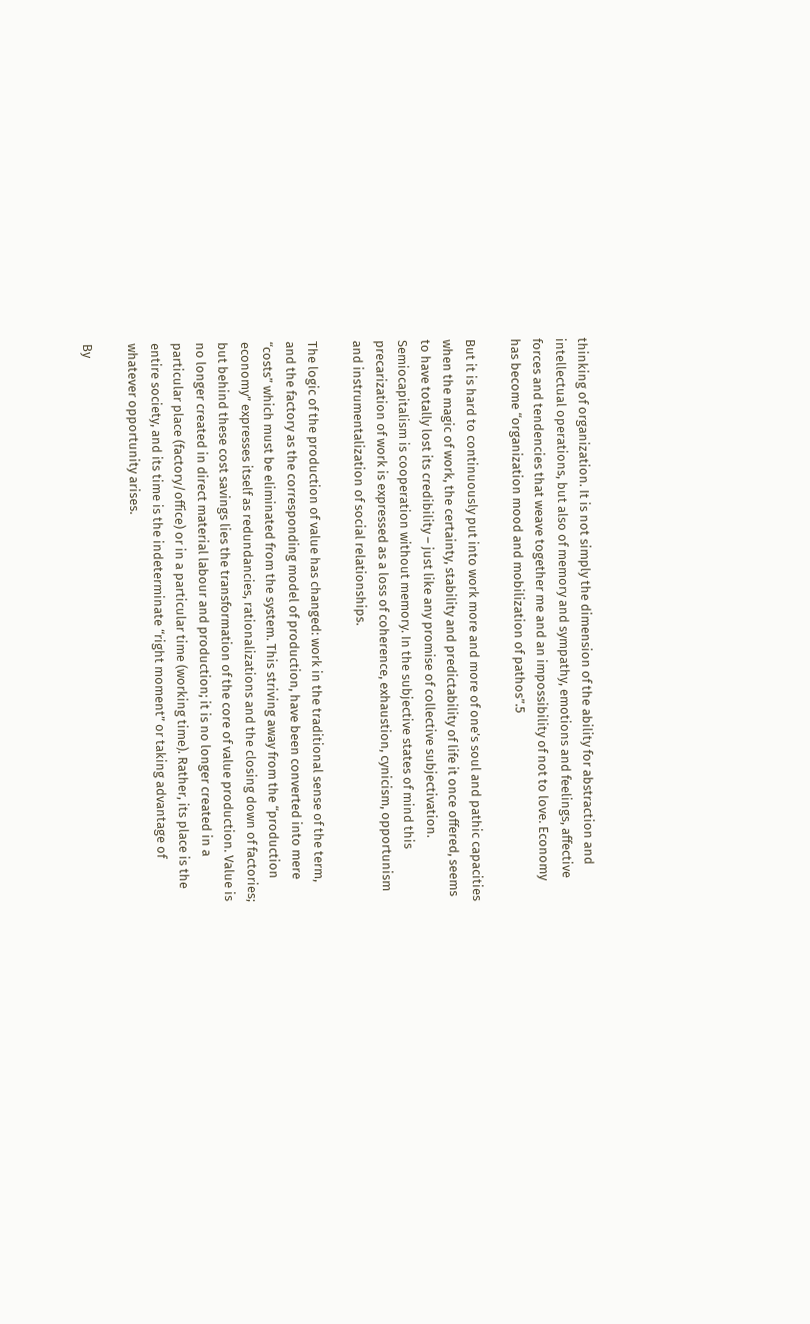thinking of organization. It is not simply the dimension of the ability for abstraction and intellectual operations, but also of memory and sympathy, emotions and feelings, affective forces and tendencies that weave together me and an impossibility of not to love. Economy has become “organization mood and mobilization of pathos”.5

But it is hard to continuously put into work more and more of one’s soul and pathic capacities when the magic of work, the certainty, stability and predictability of life it once offered, seems to have totally lost its credibility – just like any promise of collective subjectivation. Semiocapitalism is cooperation without memory. In the subjective states of mind this precarization of work is expressed as a loss of coherence, exhaustion, cynicism, opportunism and instrumentalization of social relationships.

The logic of the production of value has changed: work in the traditional sense of the term, and the factory as the corresponding model of production, have been converted into mere “costs” which must be eliminated from the system. This striving away from the “production economy” expresses itself as redundancies, rationalizations and the closing down of factories; but behind these cost savings lies the transformation of the core of value production. Value is no longer created in direct material labour and production; it is no longer created in a particular place (factory/office) or in a particular time (working time). Rather, its place is the entire society, and its time is the indeterminate “right moment” or taking advantage of whatever opportunity arises.

By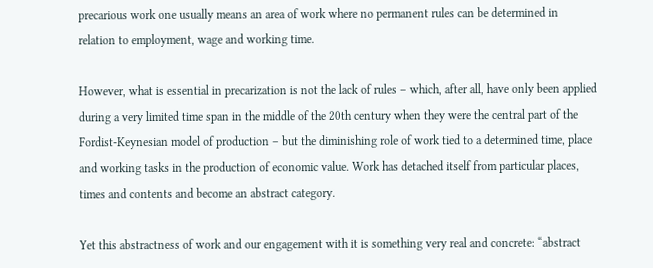precarious work one usually means an area of work where no permanent rules can be determined in relation to employment, wage and working time.

However, what is essential in precarization is not the lack of rules – which, after all, have only been applied during a very limited time span in the middle of the 20th century when they were the central part of the Fordist-Keynesian model of production – but the diminishing role of work tied to a determined time, place and working tasks in the production of economic value. Work has detached itself from particular places, times and contents and become an abstract category.

Yet this abstractness of work and our engagement with it is something very real and concrete: “abstract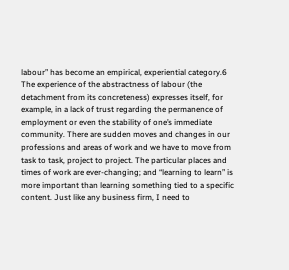labour” has become an empirical, experiential category.6 The experience of the abstractness of labour (the detachment from its concreteness) expresses itself, for example, in a lack of trust regarding the permanence of employment or even the stability of one’s immediate community. There are sudden moves and changes in our professions and areas of work and we have to move from task to task, project to project. The particular places and times of work are ever-changing; and “learning to learn” is more important than learning something tied to a specific content. Just like any business firm, I need to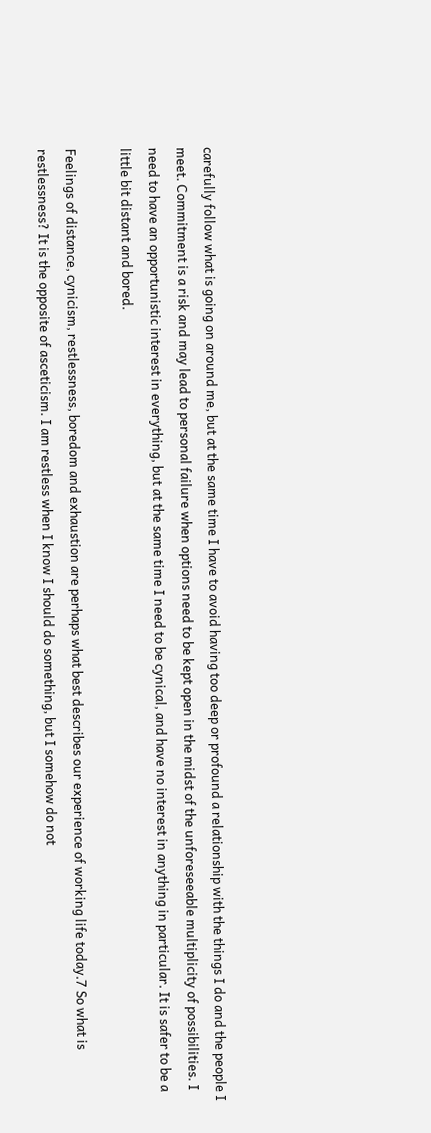carefully follow what is going on around me, but at the same time I have to avoid having too deep or profound a relationship with the things I do and the people I meet. Commitment is a risk and may lead to personal failure when options need to be kept open in the midst of the unforeseeable multiplicity of possibilities. I need to have an opportunistic interest in everything, but at the same time I need to be cynical, and have no interest in anything in particular. It is safer to be a little bit distant and bored.

Feelings of distance, cynicism, restlessness, boredom and exhaustion are perhaps what best describes our experience of working life today.7 So what is restlessness? It is the opposite of asceticism. I am restless when I know I should do something, but I somehow do not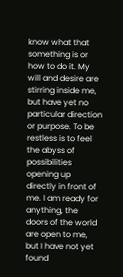know what that something is or how to do it. My will and desire are stirring inside me, but have yet no particular direction or purpose. To be restless is to feel the abyss of possibilities opening up directly in front of me. I am ready for anything, the doors of the world are open to me, but I have not yet found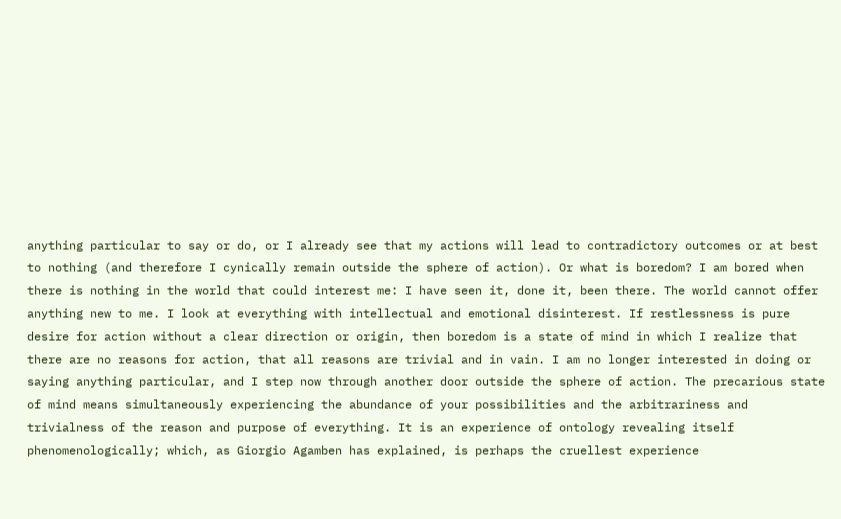anything particular to say or do, or I already see that my actions will lead to contradictory outcomes or at best to nothing (and therefore I cynically remain outside the sphere of action). Or what is boredom? I am bored when there is nothing in the world that could interest me: I have seen it, done it, been there. The world cannot offer anything new to me. I look at everything with intellectual and emotional disinterest. If restlessness is pure desire for action without a clear direction or origin, then boredom is a state of mind in which I realize that there are no reasons for action, that all reasons are trivial and in vain. I am no longer interested in doing or saying anything particular, and I step now through another door outside the sphere of action. The precarious state of mind means simultaneously experiencing the abundance of your possibilities and the arbitrariness and trivialness of the reason and purpose of everything. It is an experience of ontology revealing itself phenomenologically; which, as Giorgio Agamben has explained, is perhaps the cruellest experience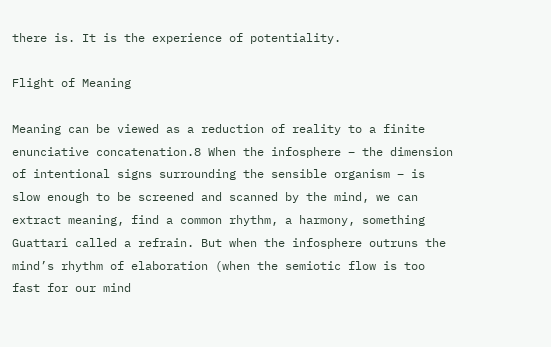there is. It is the experience of potentiality.

Flight of Meaning

Meaning can be viewed as a reduction of reality to a finite enunciative concatenation.8 When the infosphere – the dimension of intentional signs surrounding the sensible organism – is slow enough to be screened and scanned by the mind, we can extract meaning, find a common rhythm, a harmony, something Guattari called a refrain. But when the infosphere outruns the mind’s rhythm of elaboration (when the semiotic flow is too fast for our mind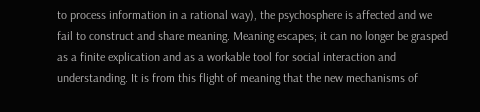to process information in a rational way), the psychosphere is affected and we fail to construct and share meaning. Meaning escapes; it can no longer be grasped as a finite explication and as a workable tool for social interaction and understanding. It is from this flight of meaning that the new mechanisms of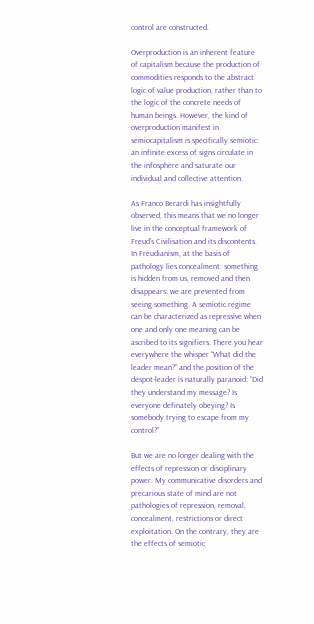control are constructed.

Overproduction is an inherent feature of capitalism because the production of commodities responds to the abstract logic of value production, rather than to the logic of the concrete needs of human beings. However, the kind of overproduction manifest in semiocapitalism is specifically semiotic: an infinite excess of signs circulate in the infosphere and saturate our individual and collective attention.

As Franco Berardi has insightfully observed, this means that we no longer live in the conceptual framework of Freud’s Civilisation and its discontents. In Freudianism, at the basis of pathology lies concealment: something is hidden from us, removed and then disappears; we are prevented from seeing something. A semiotic regime can be characterized as repressive when one and only one meaning can be ascribed to its signifiers. There you hear everywhere the whisper “What did the leader mean?” and the position of the despot-leader is naturally paranoid: “Did they understand my message? Is everyone definately obeying? Is somebody trying to escape from my control?”

But we are no longer dealing with the effects of repression or disciplinary power. My communicative disorders and precarious state of mind are not pathologies of repression, removal, concealment, restrictions or direct exploitation. On the contrary, they are the effects of semiotic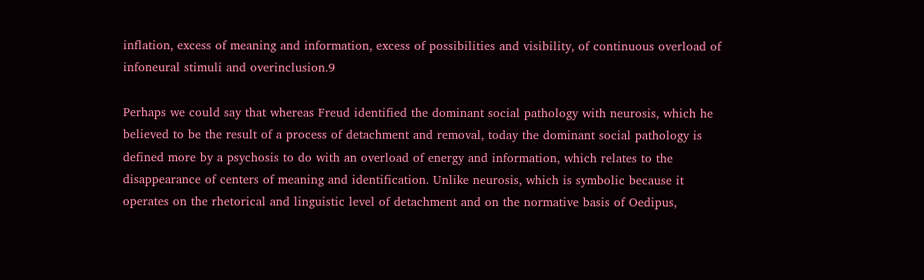inflation, excess of meaning and information, excess of possibilities and visibility, of continuous overload of infoneural stimuli and overinclusion.9

Perhaps we could say that whereas Freud identified the dominant social pathology with neurosis, which he believed to be the result of a process of detachment and removal, today the dominant social pathology is defined more by a psychosis to do with an overload of energy and information, which relates to the disappearance of centers of meaning and identification. Unlike neurosis, which is symbolic because it operates on the rhetorical and linguistic level of detachment and on the normative basis of Oedipus,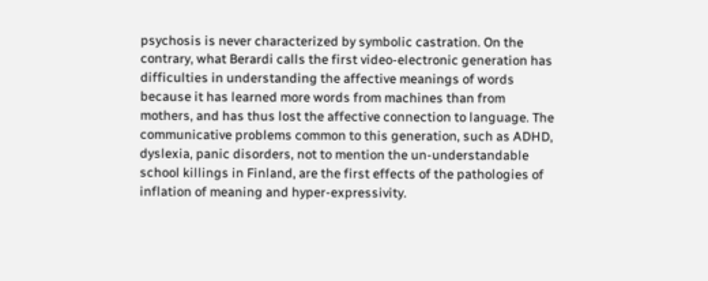psychosis is never characterized by symbolic castration. On the contrary, what Berardi calls the first video-electronic generation has difficulties in understanding the affective meanings of words because it has learned more words from machines than from mothers, and has thus lost the affective connection to language. The communicative problems common to this generation, such as ADHD, dyslexia, panic disorders, not to mention the un-understandable school killings in Finland, are the first effects of the pathologies of inflation of meaning and hyper-expressivity.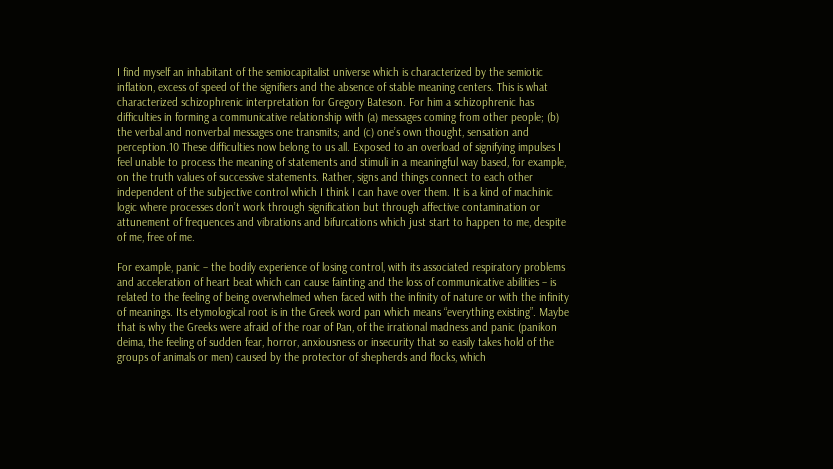I find myself an inhabitant of the semiocapitalist universe which is characterized by the semiotic inflation, excess of speed of the signifiers and the absence of stable meaning centers. This is what characterized schizophrenic interpretation for Gregory Bateson. For him a schizophrenic has difficulties in forming a communicative relationship with (a) messages coming from other people; (b) the verbal and nonverbal messages one transmits; and (c) one’s own thought, sensation and perception.10 These difficulties now belong to us all. Exposed to an overload of signifying impulses I feel unable to process the meaning of statements and stimuli in a meaningful way based, for example, on the truth values of successive statements. Rather, signs and things connect to each other independent of the subjective control which I think I can have over them. It is a kind of machinic logic where processes don’t work through signification but through affective contamination or attunement of frequences and vibrations and bifurcations which just start to happen to me, despite of me, free of me.

For example, panic – the bodily experience of losing control, with its associated respiratory problems and acceleration of heart beat which can cause fainting and the loss of communicative abilities – is related to the feeling of being overwhelmed when faced with the infinity of nature or with the infinity of meanings. Its etymological root is in the Greek word pan which means “everything existing”. Maybe that is why the Greeks were afraid of the roar of Pan, of the irrational madness and panic (panikon deima, the feeling of sudden fear, horror, anxiousness or insecurity that so easily takes hold of the groups of animals or men) caused by the protector of shepherds and flocks, which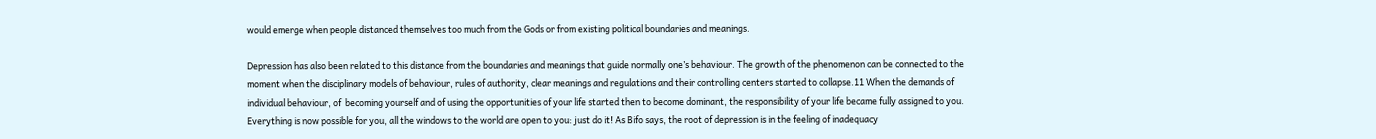would emerge when people distanced themselves too much from the Gods or from existing political boundaries and meanings.

Depression has also been related to this distance from the boundaries and meanings that guide normally one’s behaviour. The growth of the phenomenon can be connected to the moment when the disciplinary models of behaviour, rules of authority, clear meanings and regulations and their controlling centers started to collapse.11 When the demands of individual behaviour, of  becoming yourself and of using the opportunities of your life started then to become dominant, the responsibility of your life became fully assigned to you. Everything is now possible for you, all the windows to the world are open to you: just do it! As Bifo says, the root of depression is in the feeling of inadequacy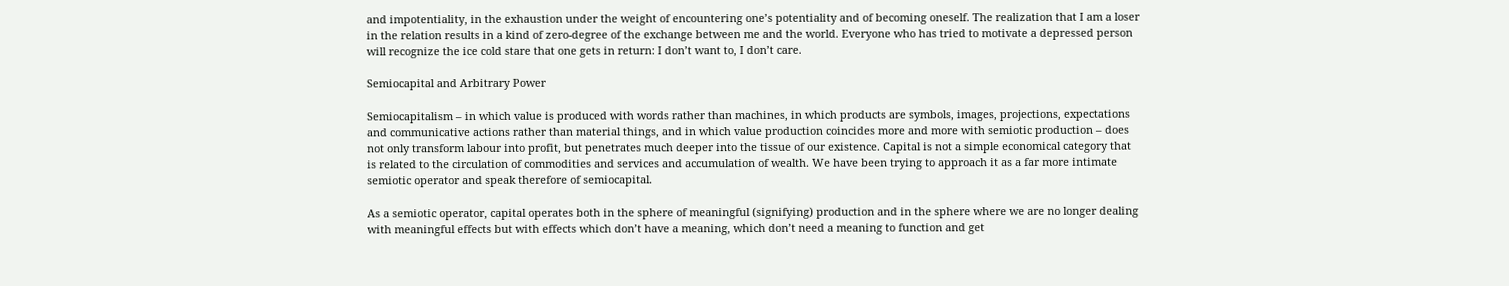and impotentiality, in the exhaustion under the weight of encountering one’s potentiality and of becoming oneself. The realization that I am a loser in the relation results in a kind of zero-degree of the exchange between me and the world. Everyone who has tried to motivate a depressed person will recognize the ice cold stare that one gets in return: I don’t want to, I don’t care.

Semiocapital and Arbitrary Power

Semiocapitalism – in which value is produced with words rather than machines, in which products are symbols, images, projections, expectations and communicative actions rather than material things, and in which value production coincides more and more with semiotic production – does not only transform labour into profit, but penetrates much deeper into the tissue of our existence. Capital is not a simple economical category that is related to the circulation of commodities and services and accumulation of wealth. We have been trying to approach it as a far more intimate semiotic operator and speak therefore of semiocapital.

As a semiotic operator, capital operates both in the sphere of meaningful (signifying) production and in the sphere where we are no longer dealing with meaningful effects but with effects which don’t have a meaning, which don’t need a meaning to function and get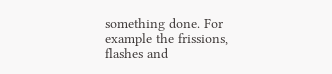something done. For example the frissions, flashes and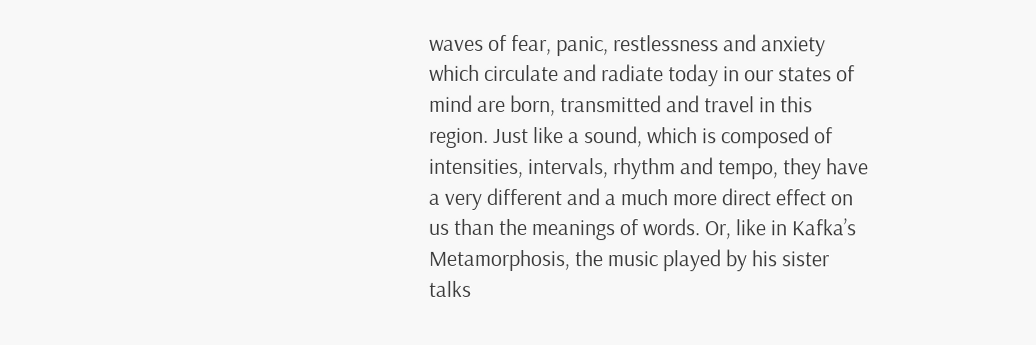waves of fear, panic, restlessness and anxiety which circulate and radiate today in our states of mind are born, transmitted and travel in this region. Just like a sound, which is composed of intensities, intervals, rhythm and tempo, they have a very different and a much more direct effect on us than the meanings of words. Or, like in Kafka’s Metamorphosis, the music played by his sister talks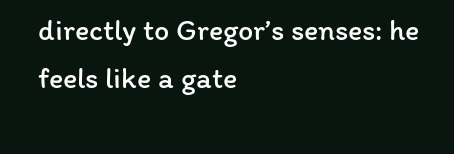directly to Gregor’s senses: he feels like a gate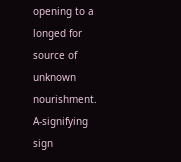opening to a longed for source of unknown nourishment. A-signifying sign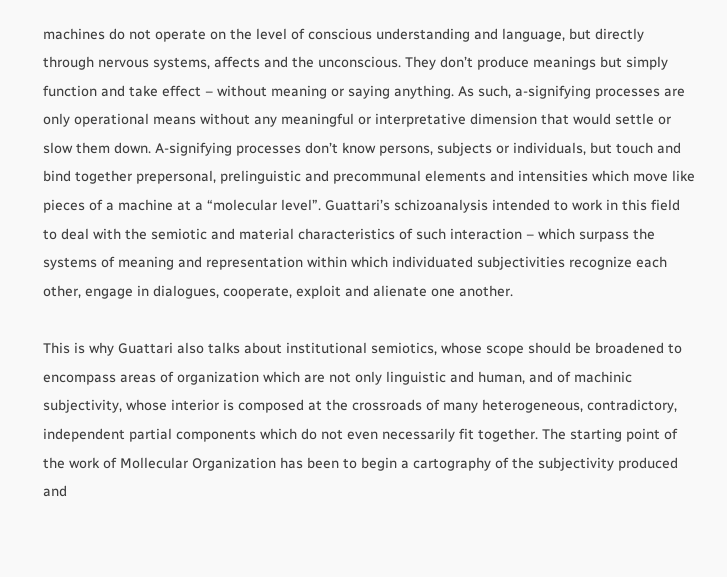machines do not operate on the level of conscious understanding and language, but directly through nervous systems, affects and the unconscious. They don’t produce meanings but simply function and take effect – without meaning or saying anything. As such, a-signifying processes are only operational means without any meaningful or interpretative dimension that would settle or slow them down. A-signifying processes don’t know persons, subjects or individuals, but touch and bind together prepersonal, prelinguistic and precommunal elements and intensities which move like pieces of a machine at a “molecular level”. Guattari’s schizoanalysis intended to work in this field to deal with the semiotic and material characteristics of such interaction – which surpass the systems of meaning and representation within which individuated subjectivities recognize each other, engage in dialogues, cooperate, exploit and alienate one another.

This is why Guattari also talks about institutional semiotics, whose scope should be broadened to encompass areas of organization which are not only linguistic and human, and of machinic subjectivity, whose interior is composed at the crossroads of many heterogeneous, contradictory, independent partial components which do not even necessarily fit together. The starting point of the work of Mollecular Organization has been to begin a cartography of the subjectivity produced and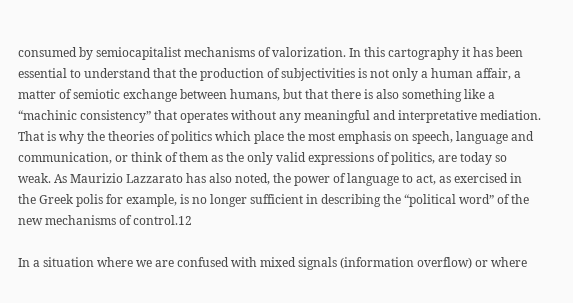consumed by semiocapitalist mechanisms of valorization. In this cartography it has been essential to understand that the production of subjectivities is not only a human affair, a matter of semiotic exchange between humans, but that there is also something like a “machinic consistency” that operates without any meaningful and interpretative mediation. That is why the theories of politics which place the most emphasis on speech, language and communication, or think of them as the only valid expressions of politics, are today so weak. As Maurizio Lazzarato has also noted, the power of language to act, as exercised in the Greek polis for example, is no longer sufficient in describing the “political word” of the new mechanisms of control.12

In a situation where we are confused with mixed signals (information overflow) or where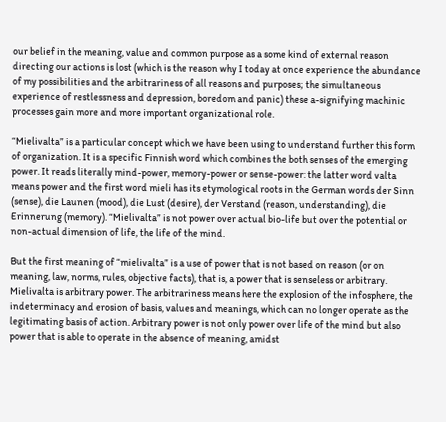our belief in the meaning, value and common purpose as a some kind of external reason directing our actions is lost (which is the reason why I today at once experience the abundance of my possibilities and the arbitrariness of all reasons and purposes; the simultaneous experience of restlessness and depression, boredom and panic) these a-signifying machinic processes gain more and more important organizational role.

“Mielivalta” is a particular concept which we have been using to understand further this form of organization. It is a specific Finnish word which combines the both senses of the emerging power. It reads literally mind-power, memory-power or sense-power: the latter word valta means power and the first word mieli has its etymological roots in the German words der Sinn (sense), die Launen (mood), die Lust (desire), der Verstand (reason, understanding), die Erinnerung (memory). “Mielivalta” is not power over actual bio-life but over the potential or non-actual dimension of life, the life of the mind.

But the first meaning of “mielivalta” is a use of power that is not based on reason (or on meaning, law, norms, rules, objective facts), that is, a power that is senseless or arbitrary. Mielivalta is arbitrary power. The arbitrariness means here the explosion of the infosphere, the indeterminacy and erosion of basis, values and meanings, which can no longer operate as the legitimating basis of action. Arbitrary power is not only power over life of the mind but also power that is able to operate in the absence of meaning, amidst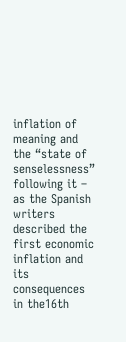inflation of meaning and the “state of senselessness” following it – as the Spanish writers described the first economic inflation and its consequences in the16th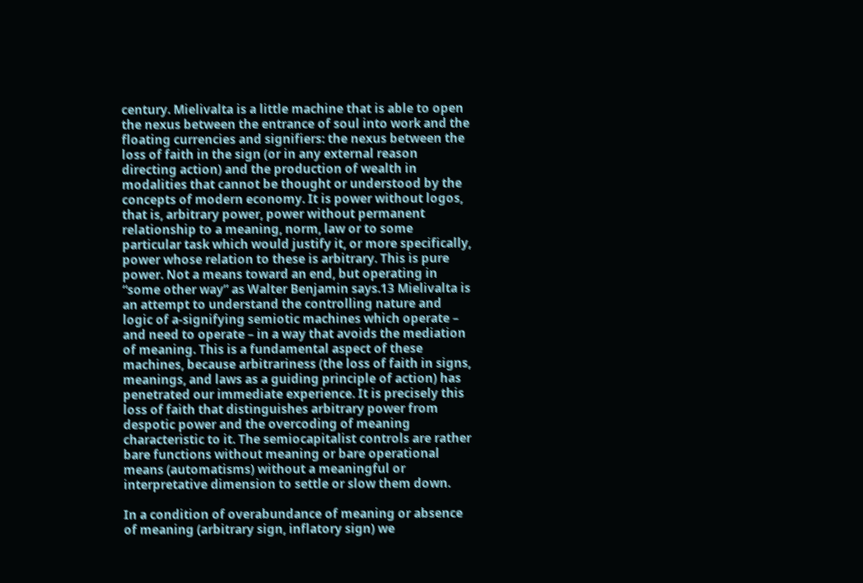century. Mielivalta is a little machine that is able to open the nexus between the entrance of soul into work and the floating currencies and signifiers: the nexus between the loss of faith in the sign (or in any external reason directing action) and the production of wealth in modalities that cannot be thought or understood by the concepts of modern economy. It is power without logos, that is, arbitrary power, power without permanent relationship to a meaning, norm, law or to some particular task which would justify it, or more specifically, power whose relation to these is arbitrary. This is pure power. Not a means toward an end, but operating in “some other way” as Walter Benjamin says.13 Mielivalta is an attempt to understand the controlling nature and logic of a-signifying semiotic machines which operate – and need to operate – in a way that avoids the mediation of meaning. This is a fundamental aspect of these machines, because arbitrariness (the loss of faith in signs, meanings, and laws as a guiding principle of action) has penetrated our immediate experience. It is precisely this loss of faith that distinguishes arbitrary power from despotic power and the overcoding of meaning characteristic to it. The semiocapitalist controls are rather bare functions without meaning or bare operational means (automatisms) without a meaningful or interpretative dimension to settle or slow them down.

In a condition of overabundance of meaning or absence of meaning (arbitrary sign, inflatory sign) we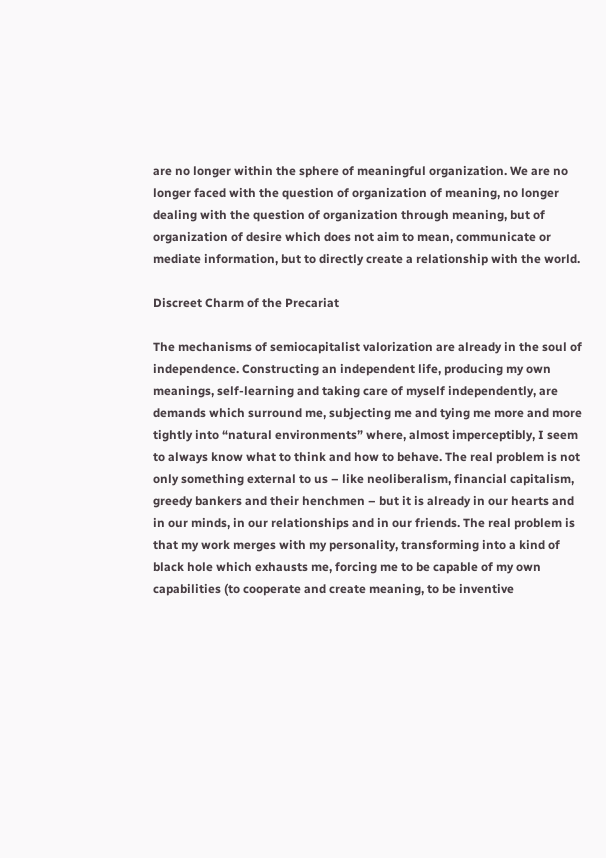are no longer within the sphere of meaningful organization. We are no longer faced with the question of organization of meaning, no longer dealing with the question of organization through meaning, but of organization of desire which does not aim to mean, communicate or mediate information, but to directly create a relationship with the world.

Discreet Charm of the Precariat

The mechanisms of semiocapitalist valorization are already in the soul of independence. Constructing an independent life, producing my own meanings, self-learning and taking care of myself independently, are demands which surround me, subjecting me and tying me more and more tightly into “natural environments” where, almost imperceptibly, I seem to always know what to think and how to behave. The real problem is not only something external to us – like neoliberalism, financial capitalism, greedy bankers and their henchmen – but it is already in our hearts and in our minds, in our relationships and in our friends. The real problem is that my work merges with my personality, transforming into a kind of black hole which exhausts me, forcing me to be capable of my own capabilities (to cooperate and create meaning, to be inventive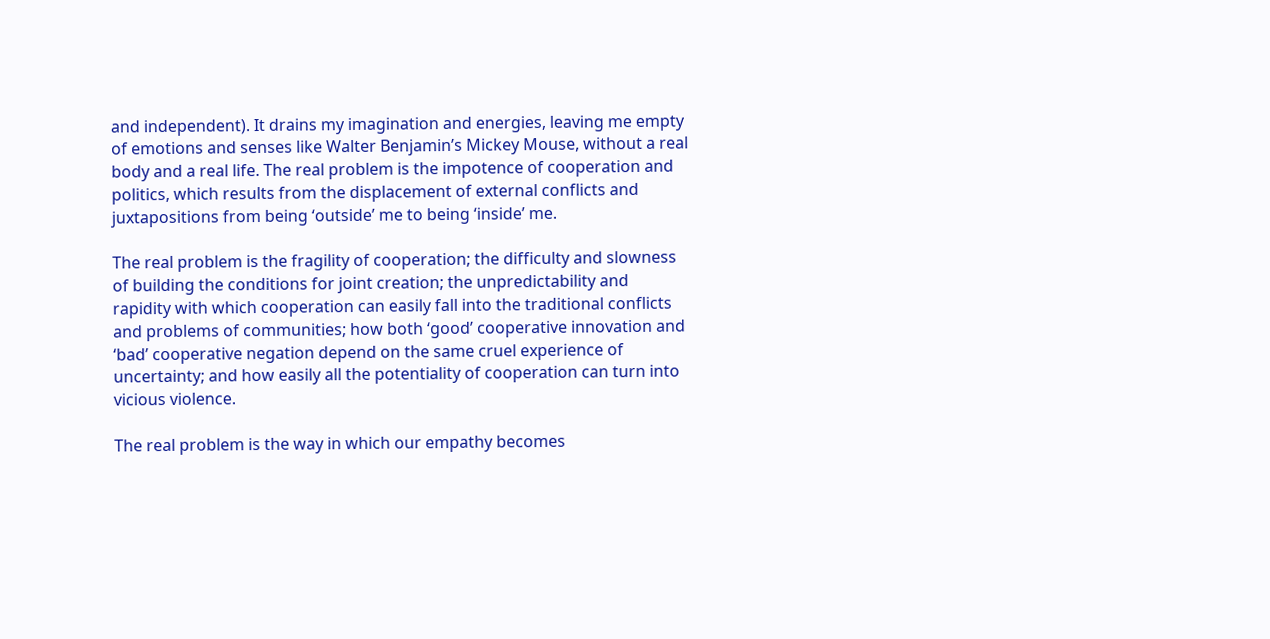and independent). It drains my imagination and energies, leaving me empty of emotions and senses like Walter Benjamin’s Mickey Mouse, without a real body and a real life. The real problem is the impotence of cooperation and politics, which results from the displacement of external conflicts and juxtapositions from being ‘outside’ me to being ‘inside’ me.

The real problem is the fragility of cooperation; the difficulty and slowness of building the conditions for joint creation; the unpredictability and rapidity with which cooperation can easily fall into the traditional conflicts and problems of communities; how both ‘good’ cooperative innovation and ‘bad’ cooperative negation depend on the same cruel experience of uncertainty; and how easily all the potentiality of cooperation can turn into vicious violence.

The real problem is the way in which our empathy becomes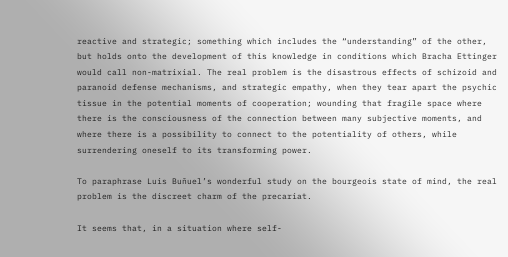reactive and strategic; something which includes the “understanding” of the other, but holds onto the development of this knowledge in conditions which Bracha Ettinger would call non-matrixial. The real problem is the disastrous effects of schizoid and paranoid defense mechanisms, and strategic empathy, when they tear apart the psychic tissue in the potential moments of cooperation; wounding that fragile space where there is the consciousness of the connection between many subjective moments, and where there is a possibility to connect to the potentiality of others, while surrendering oneself to its transforming power.

To paraphrase Luis Buñuel’s wonderful study on the bourgeois state of mind, the real problem is the discreet charm of the precariat.

It seems that, in a situation where self-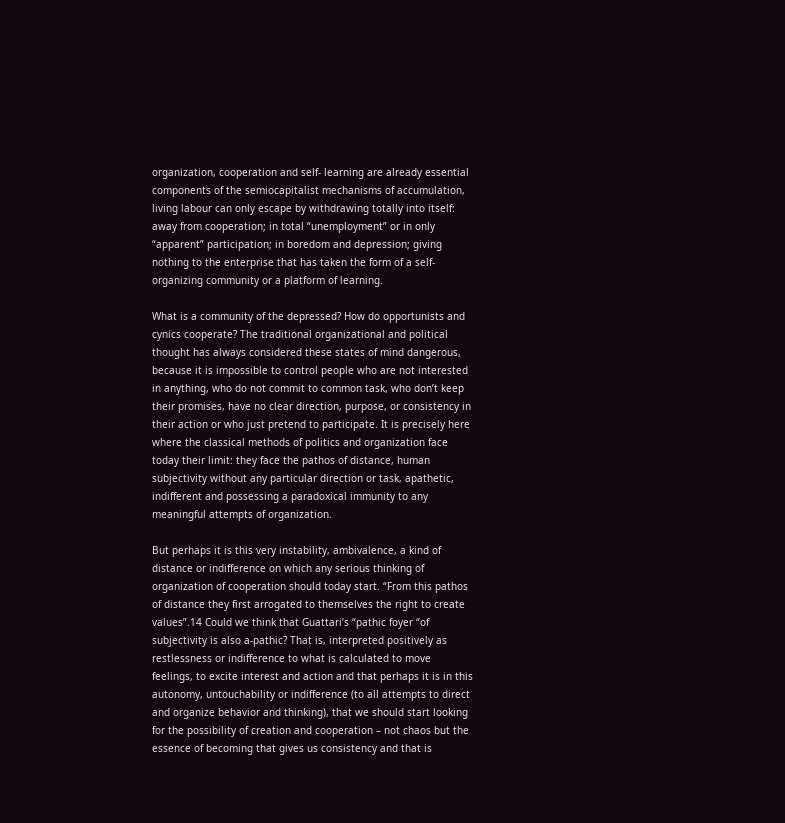organization, cooperation and self- learning are already essential components of the semiocapitalist mechanisms of accumulation, living labour can only escape by withdrawing totally into itself: away from cooperation; in total “unemployment” or in only “apparent” participation; in boredom and depression; giving nothing to the enterprise that has taken the form of a self-organizing community or a platform of learning.

What is a community of the depressed? How do opportunists and cynics cooperate? The traditional organizational and political thought has always considered these states of mind dangerous, because it is impossible to control people who are not interested in anything, who do not commit to common task, who don’t keep their promises, have no clear direction, purpose, or consistency in their action or who just pretend to participate. It is precisely here where the classical methods of politics and organization face today their limit: they face the pathos of distance, human subjectivity without any particular direction or task, apathetic, indifferent and possessing a paradoxical immunity to any meaningful attempts of organization.

But perhaps it is this very instability, ambivalence, a kind of distance or indifference on which any serious thinking of organization of cooperation should today start. “From this pathos of distance they first arrogated to themselves the right to create values”.14 Could we think that Guattari’s “pathic foyer “of subjectivity is also a-pathic? That is, interpreted positively as restlessness or indifference to what is calculated to move feelings, to excite interest and action and that perhaps it is in this autonomy, untouchability or indifference (to all attempts to direct and organize behavior and thinking), that we should start looking for the possibility of creation and cooperation – not chaos but the essence of becoming that gives us consistency and that is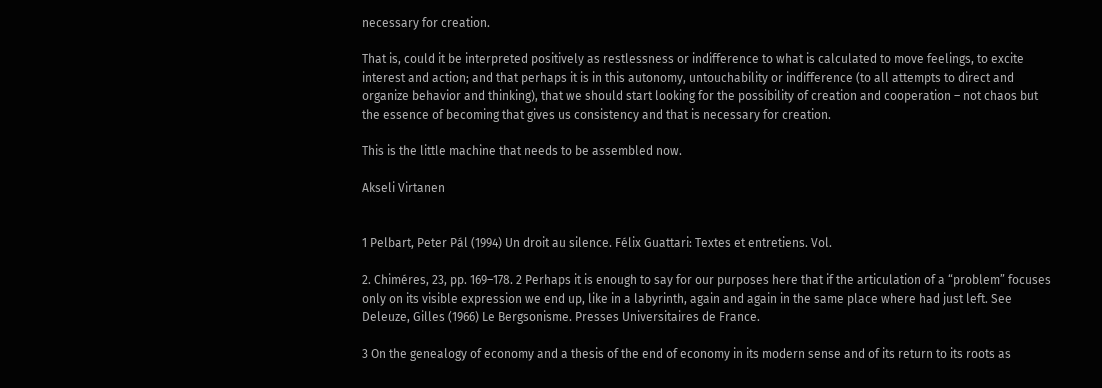necessary for creation.

That is, could it be interpreted positively as restlessness or indifference to what is calculated to move feelings, to excite interest and action; and that perhaps it is in this autonomy, untouchability or indifference (to all attempts to direct and organize behavior and thinking), that we should start looking for the possibility of creation and cooperation – not chaos but the essence of becoming that gives us consistency and that is necessary for creation.

This is the little machine that needs to be assembled now.

Akseli Virtanen


1 Pelbart, Peter Pál (1994) Un droit au silence. Félix Guattari: Textes et entretiens. Vol.

2. Chiméres, 23, pp. 169–178. 2 Perhaps it is enough to say for our purposes here that if the articulation of a “problem” focuses only on its visible expression we end up, like in a labyrinth, again and again in the same place where had just left. See Deleuze, Gilles (1966) Le Bergsonisme. Presses Universitaires de France.

3 On the genealogy of economy and a thesis of the end of economy in its modern sense and of its return to its roots as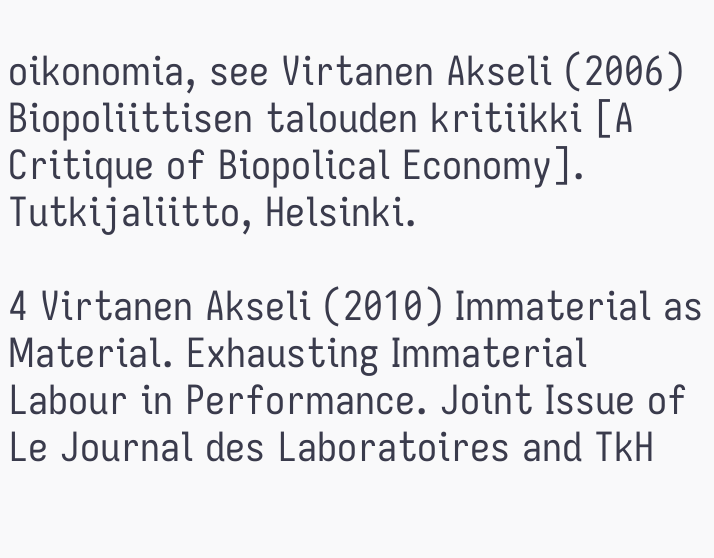oikonomia, see Virtanen Akseli (2006) Biopoliittisen talouden kritiikki [A Critique of Biopolical Economy]. Tutkijaliitto, Helsinki.

4 Virtanen Akseli (2010) Immaterial as Material. Exhausting Immaterial Labour in Performance. Joint Issue of Le Journal des Laboratoires and TkH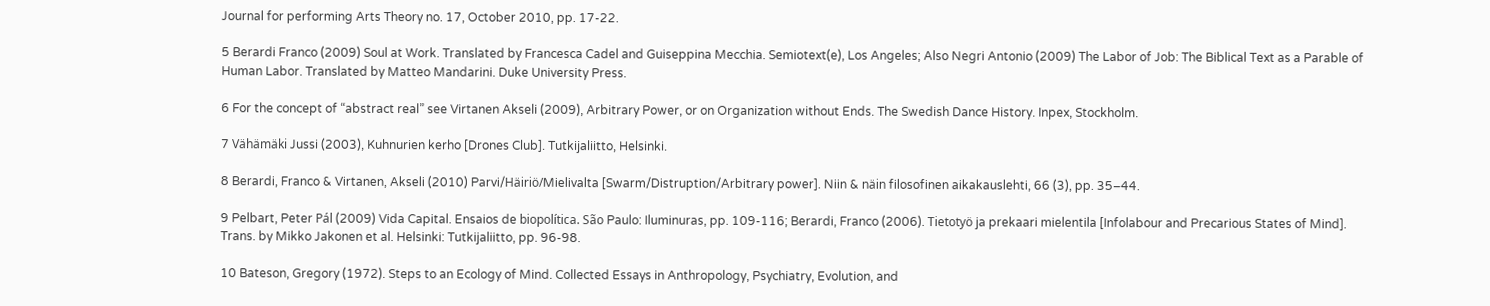Journal for performing Arts Theory no. 17, October 2010, pp. 17-22.

5 Berardi Franco (2009) Soul at Work. Translated by Francesca Cadel and Guiseppina Mecchia. Semiotext(e), Los Angeles; Also Negri Antonio (2009) The Labor of Job: The Biblical Text as a Parable of Human Labor. Translated by Matteo Mandarini. Duke University Press.

6 For the concept of “abstract real” see Virtanen Akseli (2009), Arbitrary Power, or on Organization without Ends. The Swedish Dance History. Inpex, Stockholm.

7 Vähämäki Jussi (2003), Kuhnurien kerho [Drones Club]. Tutkijaliitto, Helsinki.

8 Berardi, Franco & Virtanen, Akseli (2010) Parvi/Häiriö/Mielivalta [Swarm/Distruption/Arbitrary power]. Niin & näin filosofinen aikakauslehti, 66 (3), pp. 35–44.

9 Pelbart, Peter Pál (2009) Vida Capital. Ensaios de biopolítica. São Paulo: Iluminuras, pp. 109-116; Berardi, Franco (2006). Tietotyö ja prekaari mielentila [Infolabour and Precarious States of Mind]. Trans. by Mikko Jakonen et al. Helsinki: Tutkijaliitto, pp. 96-98.

10 Bateson, Gregory (1972). Steps to an Ecology of Mind. Collected Essays in Anthropology, Psychiatry, Evolution, and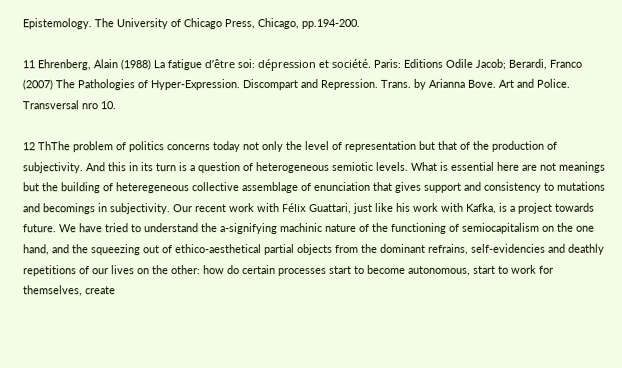Epistemology. The University of Chicago Press, Chicago, pp.194-200.

11 Ehrenberg, Alain (1988) La fatigue d’être soi: dépression et société. Paris: Editions Odile Jacob; Berardi, Franco (2007) The Pathologies of Hyper-Expression. Discompart and Repression. Trans. by Arianna Bove. Art and Police. Transversal nro 10.

12 ThThe problem of politics concerns today not only the level of representation but that of the production of subjectivity. And this in its turn is a question of heterogeneous semiotic levels. What is essential here are not meanings but the building of heteregeneous collective assemblage of enunciation that gives support and consistency to mutations and becomings in subjectivity. Our recent work with Félix Guattari, just like his work with Kafka, is a project towards future. We have tried to understand the a-signifying machinic nature of the functioning of semiocapitalism on the one hand, and the squeezing out of ethico-aesthetical partial objects from the dominant refrains, self-evidencies and deathly repetitions of our lives on the other: how do certain processes start to become autonomous, start to work for themselves, create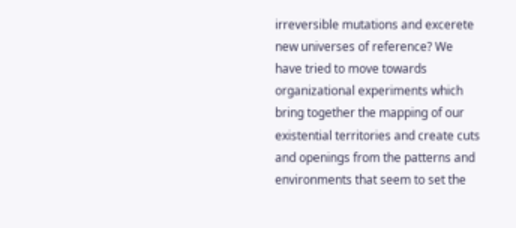irreversible mutations and excerete new universes of reference? We have tried to move towards organizational experiments which bring together the mapping of our existential territories and create cuts and openings from the patterns and environments that seem to set the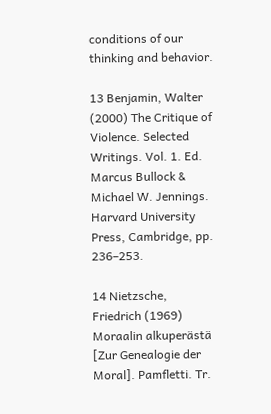conditions of our thinking and behavior.

13 Benjamin, Walter (2000) The Critique of Violence. Selected Writings. Vol. 1. Ed. Marcus Bullock & Michael W. Jennings. Harvard University Press, Cambridge, pp. 236–253.

14 Nietzsche, Friedrich (1969) Moraalin alkuperästä [Zur Genealogie der Moral]. Pamfletti. Tr.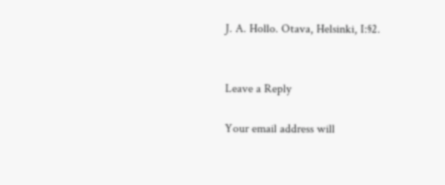J. A. Hollo. Otava, Helsinki, I:§2.


Leave a Reply

Your email address will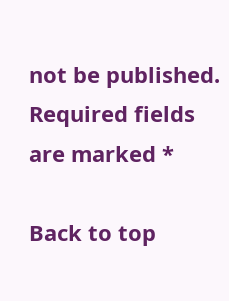not be published. Required fields are marked *

Back to top